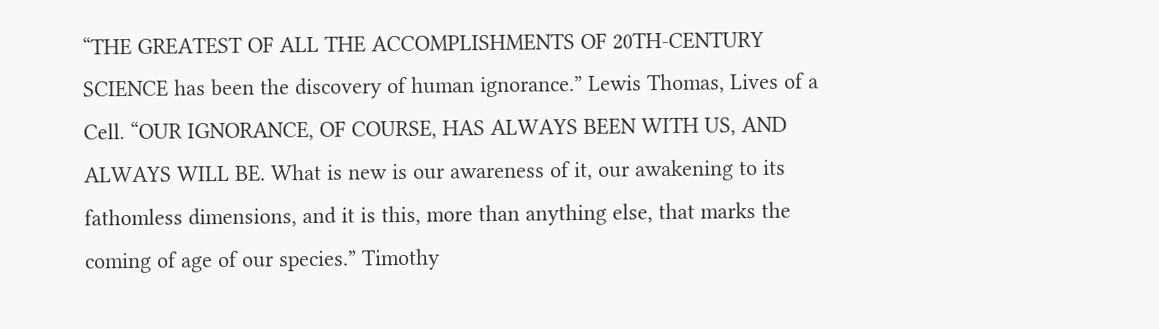“THE GREATEST OF ALL THE ACCOMPLISHMENTS OF 20TH-CENTURY SCIENCE has been the discovery of human ignorance.” Lewis Thomas, Lives of a Cell. “OUR IGNORANCE, OF COURSE, HAS ALWAYS BEEN WITH US, AND ALWAYS WILL BE. What is new is our awareness of it, our awakening to its fathomless dimensions, and it is this, more than anything else, that marks the coming of age of our species.” Timothy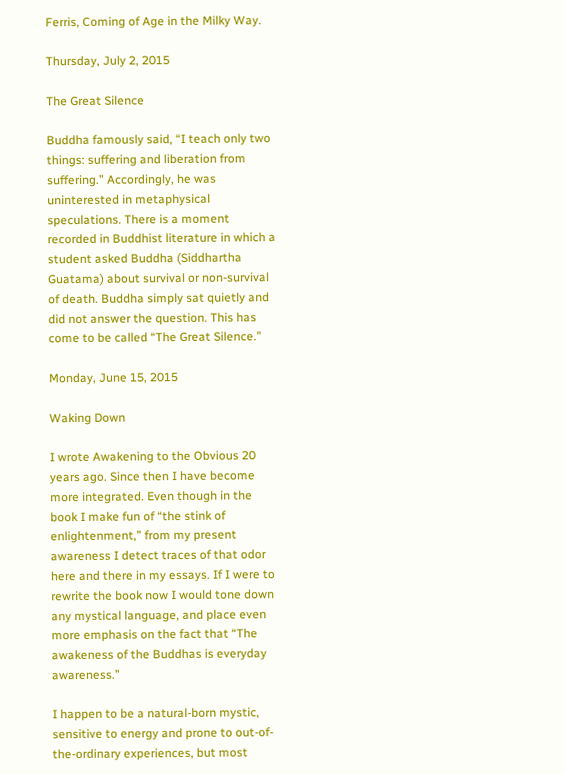Ferris, Coming of Age in the Milky Way.

Thursday, July 2, 2015

The Great Silence

Buddha famously said, “I teach only two things: suffering and liberation from suffering.” Accordingly, he was uninterested in metaphysical speculations. There is a moment recorded in Buddhist literature in which a student asked Buddha (Siddhartha Guatama) about survival or non-survival of death. Buddha simply sat quietly and did not answer the question. This has come to be called “The Great Silence.”

Monday, June 15, 2015

Waking Down

I wrote Awakening to the Obvious 20 years ago. Since then I have become more integrated. Even though in the book I make fun of “the stink of enlightenment,” from my present awareness I detect traces of that odor here and there in my essays. If I were to rewrite the book now I would tone down any mystical language, and place even more emphasis on the fact that “The awakeness of the Buddhas is everyday awareness.”

I happen to be a natural-born mystic, sensitive to energy and prone to out-of-the-ordinary experiences, but most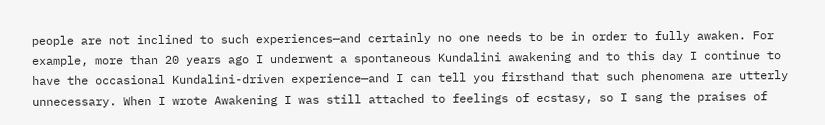people are not inclined to such experiences—and certainly no one needs to be in order to fully awaken. For example, more than 20 years ago I underwent a spontaneous Kundalini awakening and to this day I continue to have the occasional Kundalini-driven experience—and I can tell you firsthand that such phenomena are utterly unnecessary. When I wrote Awakening I was still attached to feelings of ecstasy, so I sang the praises of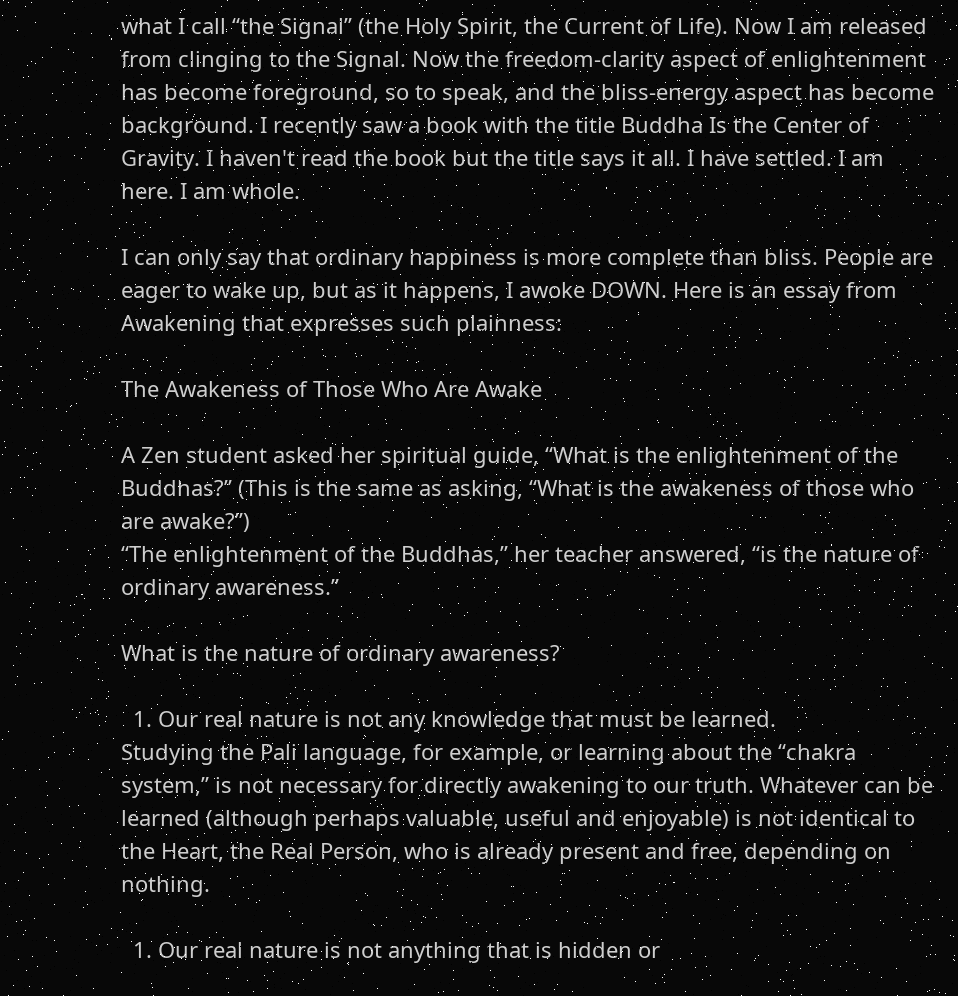what I call “the Signal” (the Holy Spirit, the Current of Life). Now I am released from clinging to the Signal. Now the freedom-clarity aspect of enlightenment has become foreground, so to speak, and the bliss-energy aspect has become background. I recently saw a book with the title Buddha Is the Center of Gravity. I haven't read the book but the title says it all. I have settled. I am here. I am whole.

I can only say that ordinary happiness is more complete than bliss. People are eager to wake up, but as it happens, I awoke DOWN. Here is an essay from Awakening that expresses such plainness:

The Awakeness of Those Who Are Awake

A Zen student asked her spiritual guide, “What is the enlightenment of the Buddhas?” (This is the same as asking, “What is the awakeness of those who are awake?”)
“The enlightenment of the Buddhas,” her teacher answered, “is the nature of ordinary awareness.”

What is the nature of ordinary awareness?

  1. Our real nature is not any knowledge that must be learned.
Studying the Pali language, for example, or learning about the “chakra system,” is not necessary for directly awakening to our truth. Whatever can be learned (although perhaps valuable, useful and enjoyable) is not identical to the Heart, the Real Person, who is already present and free, depending on nothing.

  1. Our real nature is not anything that is hidden or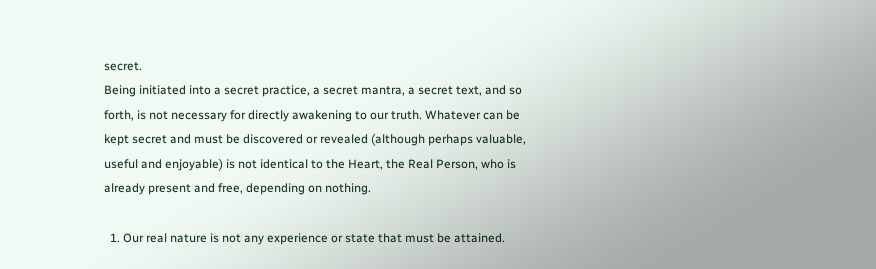secret.
Being initiated into a secret practice, a secret mantra, a secret text, and so forth, is not necessary for directly awakening to our truth. Whatever can be kept secret and must be discovered or revealed (although perhaps valuable, useful and enjoyable) is not identical to the Heart, the Real Person, who is already present and free, depending on nothing.

  1. Our real nature is not any experience or state that must be attained.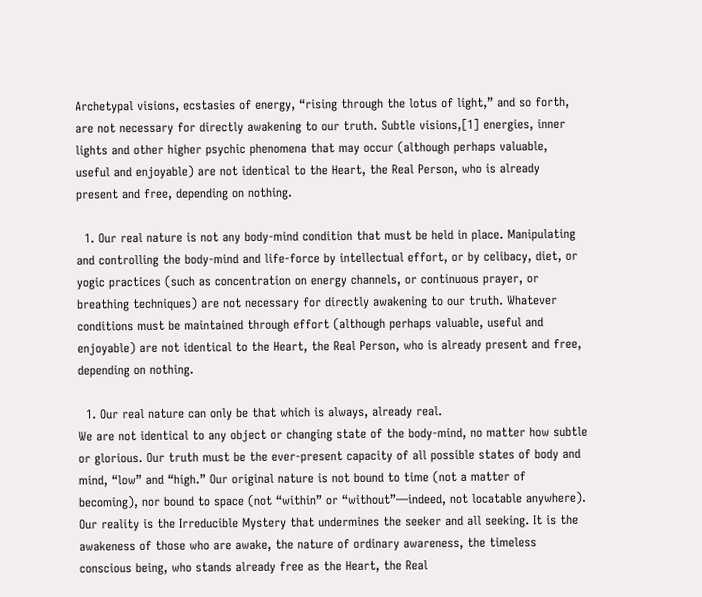Archetypal visions, ecstasies of energy, “rising through the lotus of light,” and so forth, are not necessary for directly awakening to our truth. Subtle visions,[1] energies, inner lights and other higher psychic phenomena that may occur (although perhaps valuable, useful and enjoyable) are not identical to the Heart, the Real Person, who is already present and free, depending on nothing.

  1. Our real nature is not any body-mind condition that must be held in place. Manipulating and controlling the body-mind and life-force by intellectual effort, or by celibacy, diet, or yogic practices (such as concentration on energy channels, or continuous prayer, or breathing techniques) are not necessary for directly awakening to our truth. Whatever conditions must be maintained through effort (although perhaps valuable, useful and enjoyable) are not identical to the Heart, the Real Person, who is already present and free, depending on nothing.

  1. Our real nature can only be that which is always, already real.
We are not identical to any object or changing state of the body-mind, no matter how subtle or glorious. Our truth must be the ever-present capacity of all possible states of body and mind, “low” and “high.” Our original nature is not bound to time (not a matter of becoming), nor bound to space (not “within” or “without”—indeed, not locatable anywhere). Our reality is the Irreducible Mystery that undermines the seeker and all seeking. It is the awakeness of those who are awake, the nature of ordinary awareness, the timeless conscious being, who stands already free as the Heart, the Real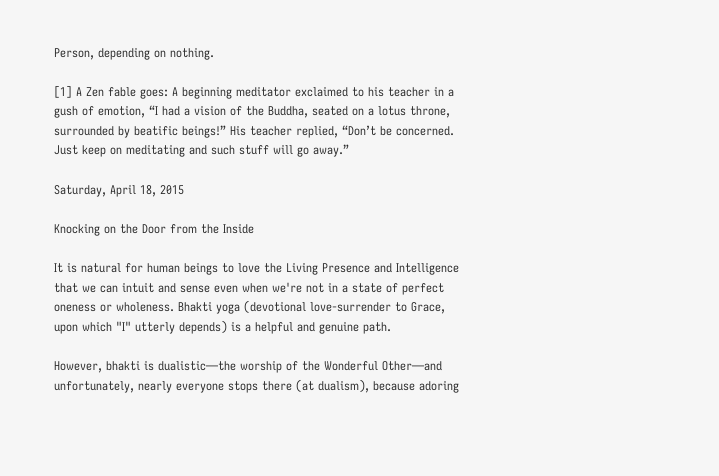Person, depending on nothing.

[1] A Zen fable goes: A beginning meditator exclaimed to his teacher in a gush of emotion, “I had a vision of the Buddha, seated on a lotus throne, surrounded by beatific beings!” His teacher replied, “Don’t be concerned. Just keep on meditating and such stuff will go away.”

Saturday, April 18, 2015

Knocking on the Door from the Inside

It is natural for human beings to love the Living Presence and Intelligence that we can intuit and sense even when we're not in a state of perfect oneness or wholeness. Bhakti yoga (devotional love-surrender to Grace, upon which "I" utterly depends) is a helpful and genuine path.

However, bhakti is dualistic—the worship of the Wonderful Other—and unfortunately, nearly everyone stops there (at dualism), because adoring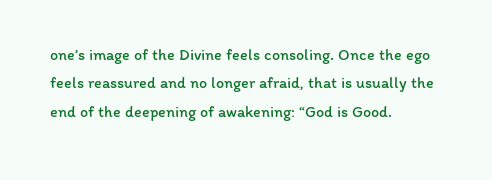one’s image of the Divine feels consoling. Once the ego feels reassured and no longer afraid, that is usually the end of the deepening of awakening: “God is Good.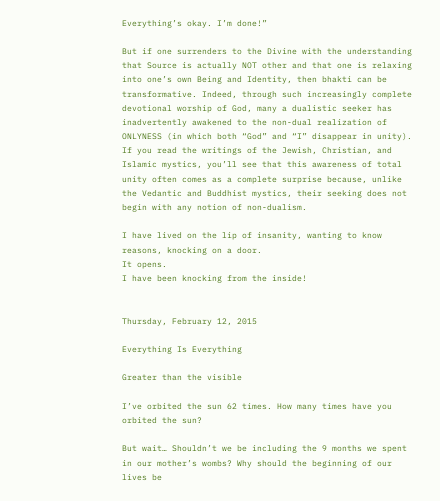Everything’s okay. I’m done!”

But if one surrenders to the Divine with the understanding that Source is actually NOT other and that one is relaxing into one’s own Being and Identity, then bhakti can be transformative. Indeed, through such increasingly complete devotional worship of God, many a dualistic seeker has inadvertently awakened to the non-dual realization of ONLYNESS (in which both “God” and “I” disappear in unity). If you read the writings of the Jewish, Christian, and Islamic mystics, you’ll see that this awareness of total unity often comes as a complete surprise because, unlike the Vedantic and Buddhist mystics, their seeking does not begin with any notion of non-dualism.

I have lived on the lip of insanity, wanting to know reasons, knocking on a door.
It opens.
I have been knocking from the inside!


Thursday, February 12, 2015

Everything Is Everything

Greater than the visible

I’ve orbited the sun 62 times. How many times have you orbited the sun?

But wait… Shouldn’t we be including the 9 months we spent in our mother’s wombs? Why should the beginning of our lives be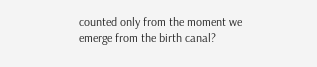counted only from the moment we emerge from the birth canal?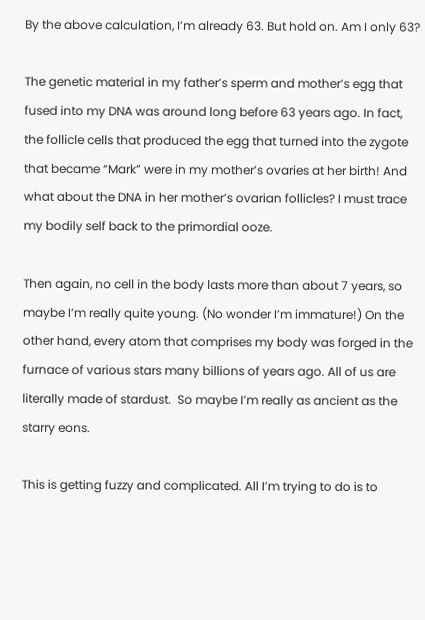By the above calculation, I’m already 63. But hold on. Am I only 63?

The genetic material in my father’s sperm and mother’s egg that fused into my DNA was around long before 63 years ago. In fact, the follicle cells that produced the egg that turned into the zygote that became “Mark” were in my mother’s ovaries at her birth! And what about the DNA in her mother’s ovarian follicles? I must trace my bodily self back to the primordial ooze.

Then again, no cell in the body lasts more than about 7 years, so maybe I’m really quite young. (No wonder I’m immature!) On the other hand, every atom that comprises my body was forged in the furnace of various stars many billions of years ago. All of us are literally made of stardust.  So maybe I’m really as ancient as the starry eons.

This is getting fuzzy and complicated. All I’m trying to do is to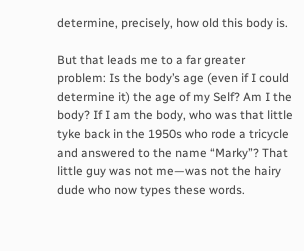determine, precisely, how old this body is.

But that leads me to a far greater problem: Is the body’s age (even if I could determine it) the age of my Self? Am I the body? If I am the body, who was that little tyke back in the 1950s who rode a tricycle and answered to the name “Marky”? That little guy was not me—was not the hairy dude who now types these words.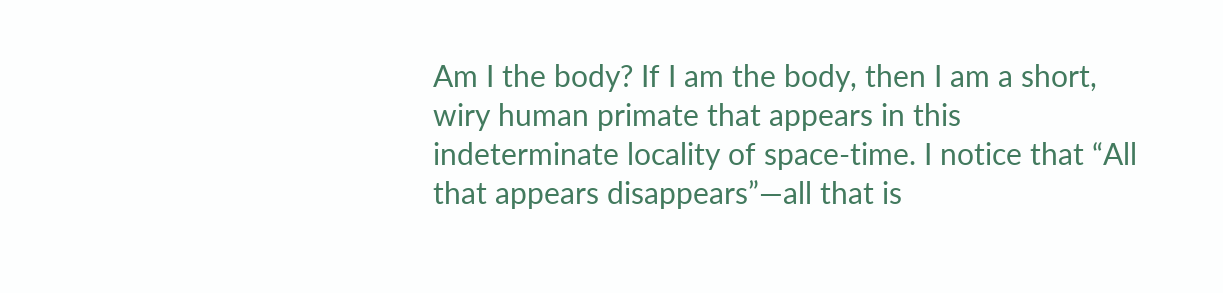Am I the body? If I am the body, then I am a short, wiry human primate that appears in this indeterminate locality of space-time. I notice that “All that appears disappears”—all that is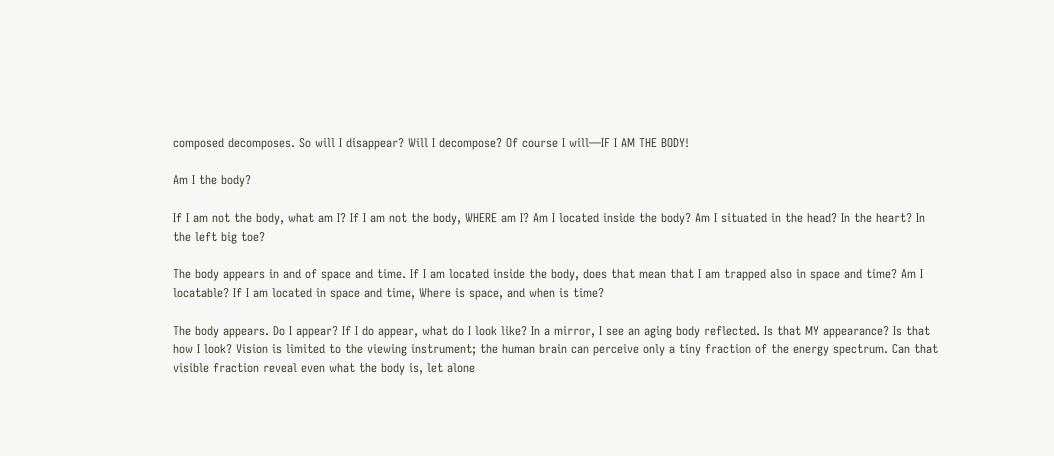composed decomposes. So will I disappear? Will I decompose? Of course I will—IF I AM THE BODY!

Am I the body?

If I am not the body, what am I? If I am not the body, WHERE am I? Am I located inside the body? Am I situated in the head? In the heart? In the left big toe?

The body appears in and of space and time. If I am located inside the body, does that mean that I am trapped also in space and time? Am I locatable? If I am located in space and time, Where is space, and when is time?

The body appears. Do I appear? If I do appear, what do I look like? In a mirror, I see an aging body reflected. Is that MY appearance? Is that how I look? Vision is limited to the viewing instrument; the human brain can perceive only a tiny fraction of the energy spectrum. Can that visible fraction reveal even what the body is, let alone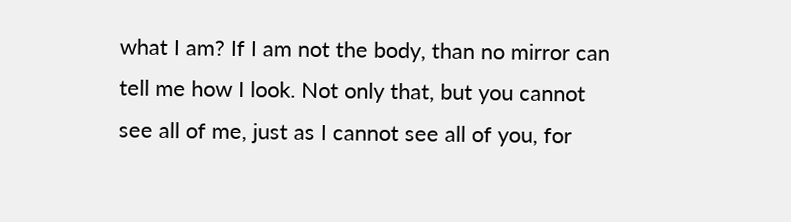what I am? If I am not the body, than no mirror can tell me how I look. Not only that, but you cannot see all of me, just as I cannot see all of you, for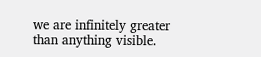we are infinitely greater than anything visible.